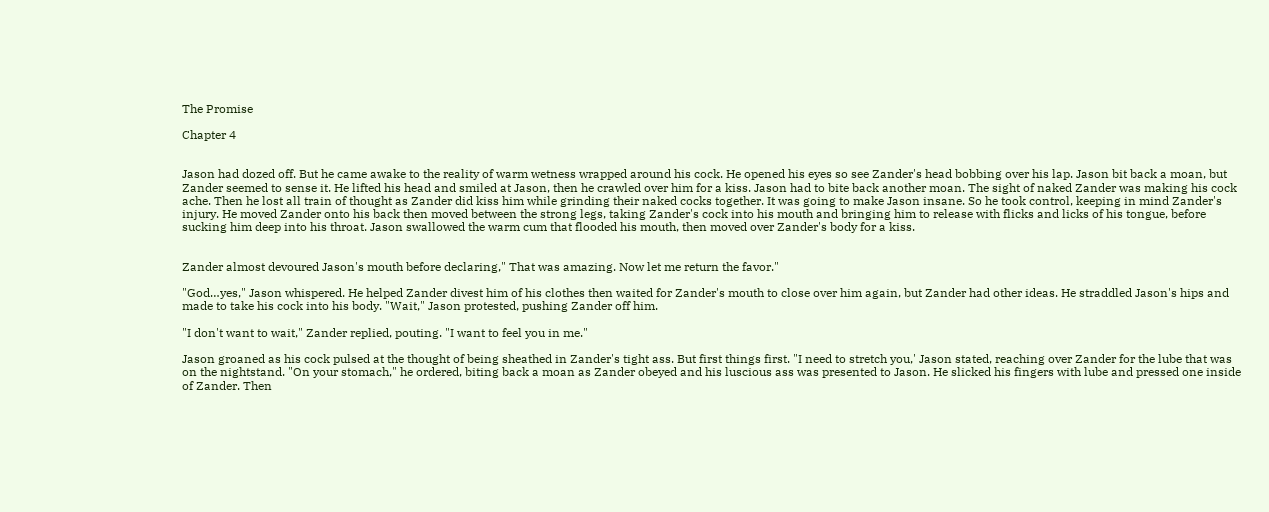The Promise

Chapter 4


Jason had dozed off. But he came awake to the reality of warm wetness wrapped around his cock. He opened his eyes so see Zander's head bobbing over his lap. Jason bit back a moan, but Zander seemed to sense it. He lifted his head and smiled at Jason, then he crawled over him for a kiss. Jason had to bite back another moan. The sight of naked Zander was making his cock ache. Then he lost all train of thought as Zander did kiss him while grinding their naked cocks together. It was going to make Jason insane. So he took control, keeping in mind Zander's injury. He moved Zander onto his back then moved between the strong legs, taking Zander's cock into his mouth and bringing him to release with flicks and licks of his tongue, before sucking him deep into his throat. Jason swallowed the warm cum that flooded his mouth, then moved over Zander's body for a kiss.


Zander almost devoured Jason's mouth before declaring," That was amazing. Now let me return the favor."

"God…yes," Jason whispered. He helped Zander divest him of his clothes then waited for Zander's mouth to close over him again, but Zander had other ideas. He straddled Jason's hips and made to take his cock into his body. "Wait," Jason protested, pushing Zander off him.

"I don't want to wait," Zander replied, pouting. "I want to feel you in me."

Jason groaned as his cock pulsed at the thought of being sheathed in Zander's tight ass. But first things first. "I need to stretch you,' Jason stated, reaching over Zander for the lube that was on the nightstand. "On your stomach," he ordered, biting back a moan as Zander obeyed and his luscious ass was presented to Jason. He slicked his fingers with lube and pressed one inside of Zander. Then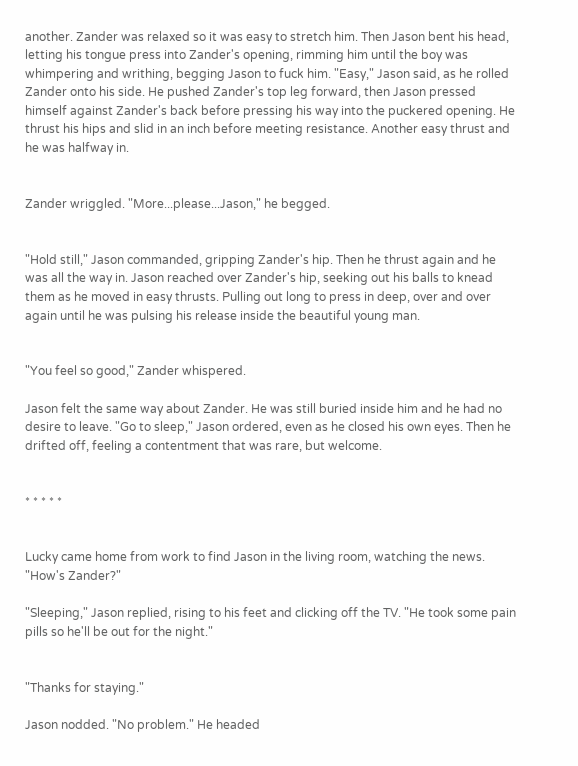another. Zander was relaxed so it was easy to stretch him. Then Jason bent his head, letting his tongue press into Zander's opening, rimming him until the boy was whimpering and writhing, begging Jason to fuck him. "Easy," Jason said, as he rolled Zander onto his side. He pushed Zander's top leg forward, then Jason pressed himself against Zander's back before pressing his way into the puckered opening. He thrust his hips and slid in an inch before meeting resistance. Another easy thrust and he was halfway in.


Zander wriggled. "More...please...Jason," he begged.


"Hold still," Jason commanded, gripping Zander's hip. Then he thrust again and he was all the way in. Jason reached over Zander's hip, seeking out his balls to knead them as he moved in easy thrusts. Pulling out long to press in deep, over and over again until he was pulsing his release inside the beautiful young man.


"You feel so good," Zander whispered.

Jason felt the same way about Zander. He was still buried inside him and he had no desire to leave. "Go to sleep," Jason ordered, even as he closed his own eyes. Then he drifted off, feeling a contentment that was rare, but welcome.


* * * * *


Lucky came home from work to find Jason in the living room, watching the news. "How's Zander?"

"Sleeping," Jason replied, rising to his feet and clicking off the TV. "He took some pain pills so he'll be out for the night."


"Thanks for staying."

Jason nodded. "No problem." He headed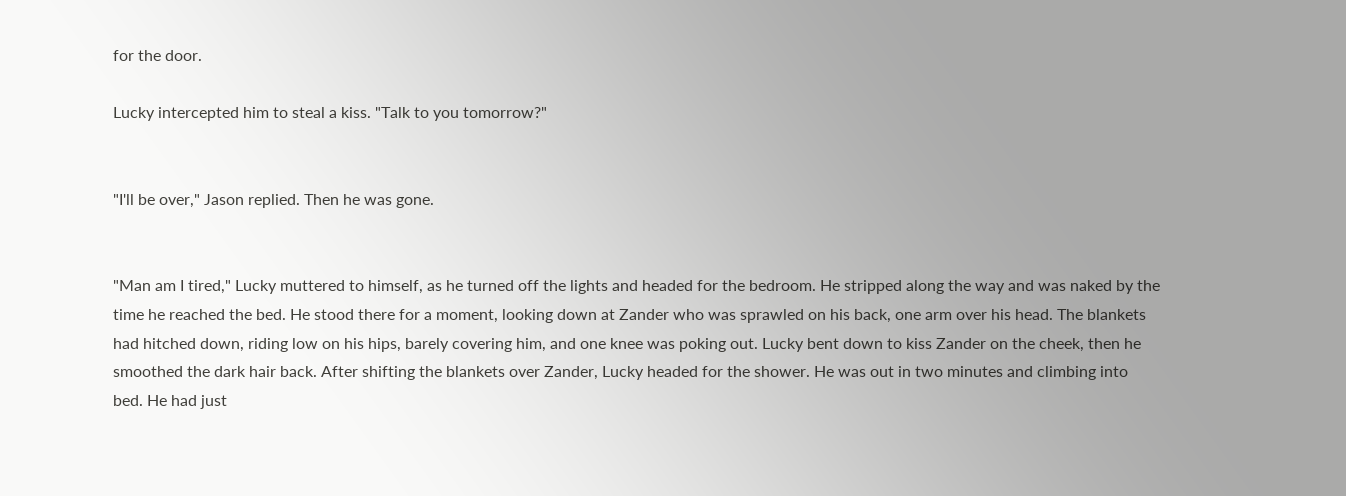for the door.

Lucky intercepted him to steal a kiss. "Talk to you tomorrow?"


"I'll be over," Jason replied. Then he was gone.


"Man am I tired," Lucky muttered to himself, as he turned off the lights and headed for the bedroom. He stripped along the way and was naked by the time he reached the bed. He stood there for a moment, looking down at Zander who was sprawled on his back, one arm over his head. The blankets had hitched down, riding low on his hips, barely covering him, and one knee was poking out. Lucky bent down to kiss Zander on the cheek, then he smoothed the dark hair back. After shifting the blankets over Zander, Lucky headed for the shower. He was out in two minutes and climbing into bed. He had just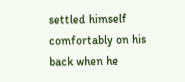settled himself comfortably on his back when he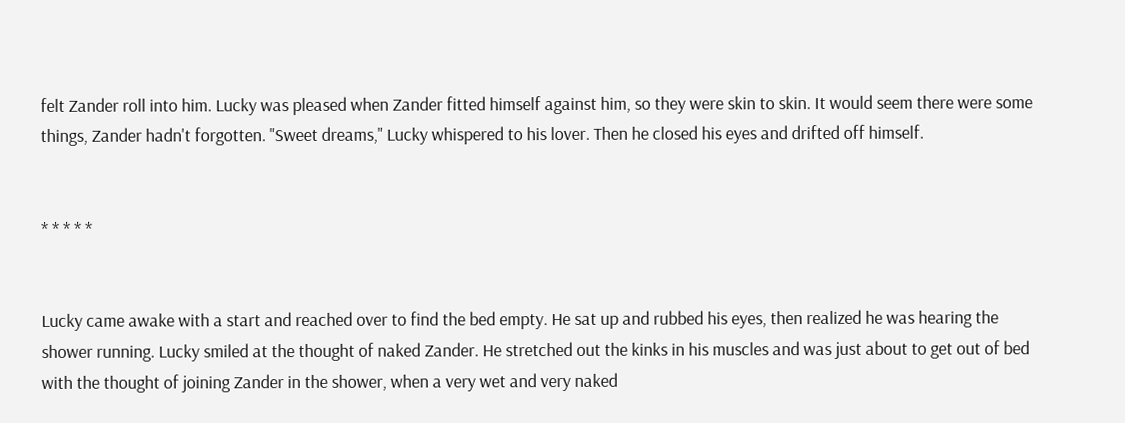felt Zander roll into him. Lucky was pleased when Zander fitted himself against him, so they were skin to skin. It would seem there were some things, Zander hadn't forgotten. "Sweet dreams," Lucky whispered to his lover. Then he closed his eyes and drifted off himself.


* * * * *


Lucky came awake with a start and reached over to find the bed empty. He sat up and rubbed his eyes, then realized he was hearing the shower running. Lucky smiled at the thought of naked Zander. He stretched out the kinks in his muscles and was just about to get out of bed with the thought of joining Zander in the shower, when a very wet and very naked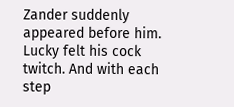Zander suddenly appeared before him. Lucky felt his cock twitch. And with each step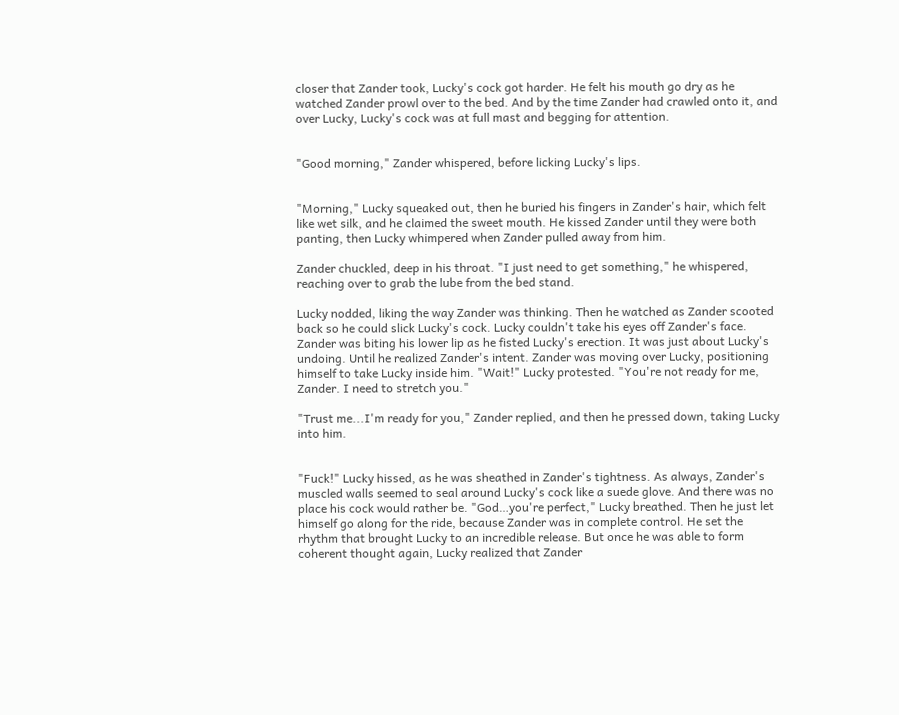closer that Zander took, Lucky's cock got harder. He felt his mouth go dry as he watched Zander prowl over to the bed. And by the time Zander had crawled onto it, and over Lucky, Lucky's cock was at full mast and begging for attention.


"Good morning," Zander whispered, before licking Lucky's lips.


"Morning," Lucky squeaked out, then he buried his fingers in Zander's hair, which felt like wet silk, and he claimed the sweet mouth. He kissed Zander until they were both panting, then Lucky whimpered when Zander pulled away from him.

Zander chuckled, deep in his throat. "I just need to get something," he whispered, reaching over to grab the lube from the bed stand.

Lucky nodded, liking the way Zander was thinking. Then he watched as Zander scooted back so he could slick Lucky's cock. Lucky couldn't take his eyes off Zander's face. Zander was biting his lower lip as he fisted Lucky's erection. It was just about Lucky's undoing. Until he realized Zander's intent. Zander was moving over Lucky, positioning himself to take Lucky inside him. "Wait!" Lucky protested. "You're not ready for me, Zander. I need to stretch you."

"Trust me...I'm ready for you," Zander replied, and then he pressed down, taking Lucky into him.


"Fuck!" Lucky hissed, as he was sheathed in Zander's tightness. As always, Zander's muscled walls seemed to seal around Lucky's cock like a suede glove. And there was no place his cock would rather be. "God…you're perfect," Lucky breathed. Then he just let himself go along for the ride, because Zander was in complete control. He set the rhythm that brought Lucky to an incredible release. But once he was able to form coherent thought again, Lucky realized that Zander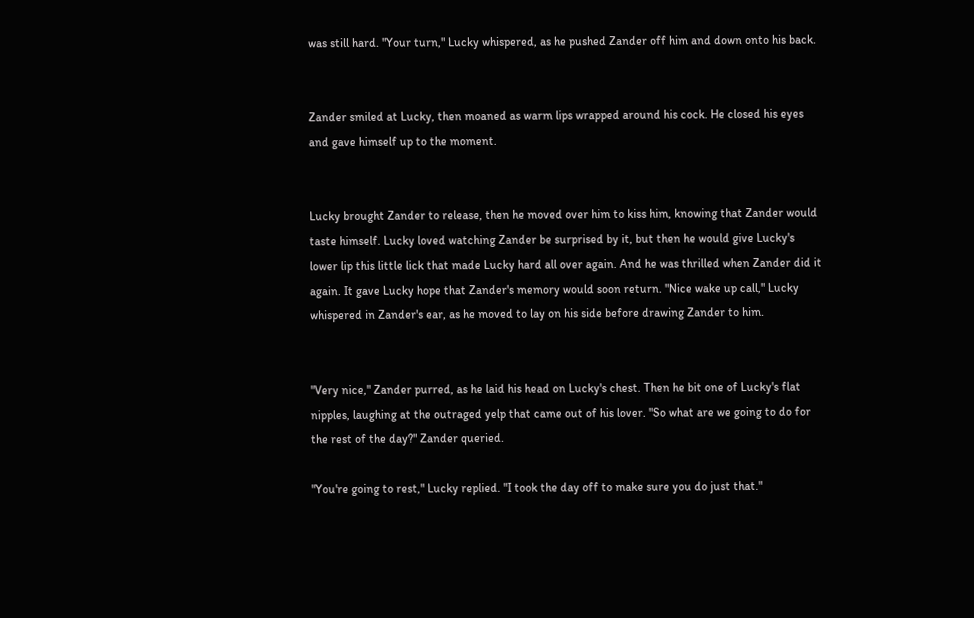was still hard. "Your turn," Lucky whispered, as he pushed Zander off him and down onto his back.


Zander smiled at Lucky, then moaned as warm lips wrapped around his cock. He closed his eyes and gave himself up to the moment.


Lucky brought Zander to release, then he moved over him to kiss him, knowing that Zander would taste himself. Lucky loved watching Zander be surprised by it, but then he would give Lucky's lower lip this little lick that made Lucky hard all over again. And he was thrilled when Zander did it again. It gave Lucky hope that Zander's memory would soon return. "Nice wake up call," Lucky whispered in Zander's ear, as he moved to lay on his side before drawing Zander to him.


"Very nice," Zander purred, as he laid his head on Lucky's chest. Then he bit one of Lucky's flat nipples, laughing at the outraged yelp that came out of his lover. "So what are we going to do for the rest of the day?" Zander queried.

"You're going to rest," Lucky replied. "I took the day off to make sure you do just that."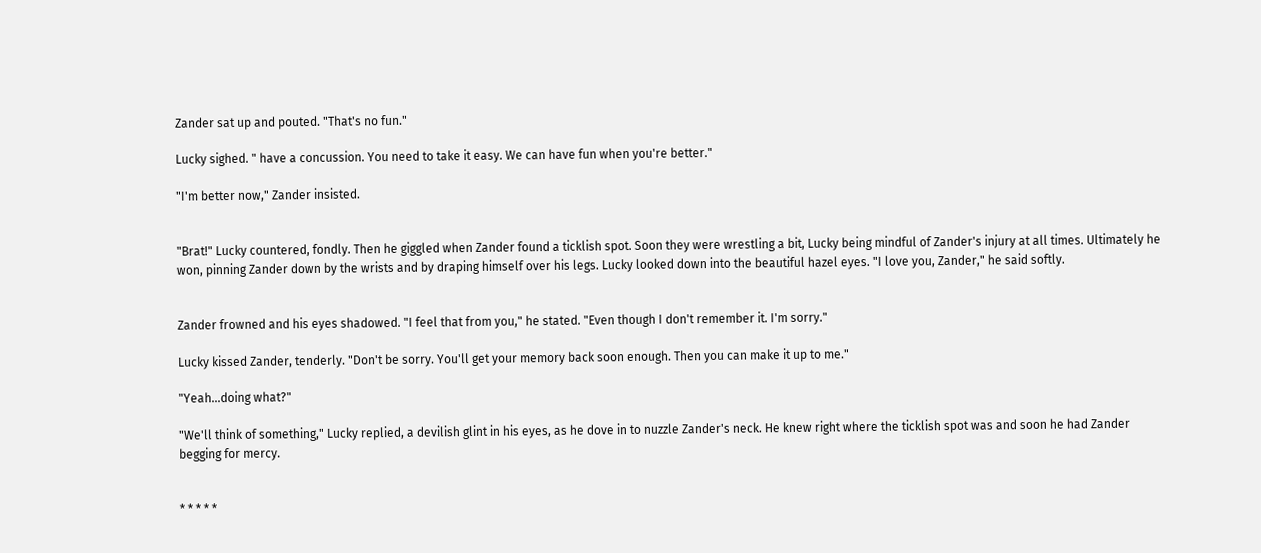Zander sat up and pouted. "That's no fun."

Lucky sighed. " have a concussion. You need to take it easy. We can have fun when you're better."

"I'm better now," Zander insisted.


"Brat!" Lucky countered, fondly. Then he giggled when Zander found a ticklish spot. Soon they were wrestling a bit, Lucky being mindful of Zander's injury at all times. Ultimately he won, pinning Zander down by the wrists and by draping himself over his legs. Lucky looked down into the beautiful hazel eyes. "I love you, Zander," he said softly.


Zander frowned and his eyes shadowed. "I feel that from you," he stated. "Even though I don't remember it. I'm sorry."

Lucky kissed Zander, tenderly. "Don't be sorry. You'll get your memory back soon enough. Then you can make it up to me."

"Yeah...doing what?"

"We'll think of something," Lucky replied, a devilish glint in his eyes, as he dove in to nuzzle Zander's neck. He knew right where the ticklish spot was and soon he had Zander begging for mercy.


* * * * *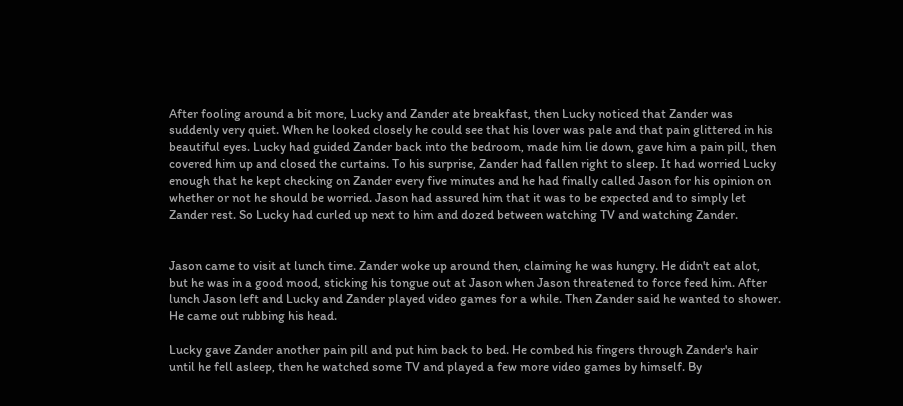After fooling around a bit more, Lucky and Zander ate breakfast, then Lucky noticed that Zander was suddenly very quiet. When he looked closely he could see that his lover was pale and that pain glittered in his beautiful eyes. Lucky had guided Zander back into the bedroom, made him lie down, gave him a pain pill, then covered him up and closed the curtains. To his surprise, Zander had fallen right to sleep. It had worried Lucky enough that he kept checking on Zander every five minutes and he had finally called Jason for his opinion on whether or not he should be worried. Jason had assured him that it was to be expected and to simply let Zander rest. So Lucky had curled up next to him and dozed between watching TV and watching Zander.


Jason came to visit at lunch time. Zander woke up around then, claiming he was hungry. He didn't eat alot, but he was in a good mood, sticking his tongue out at Jason when Jason threatened to force feed him. After lunch Jason left and Lucky and Zander played video games for a while. Then Zander said he wanted to shower. He came out rubbing his head.

Lucky gave Zander another pain pill and put him back to bed. He combed his fingers through Zander's hair until he fell asleep, then he watched some TV and played a few more video games by himself. By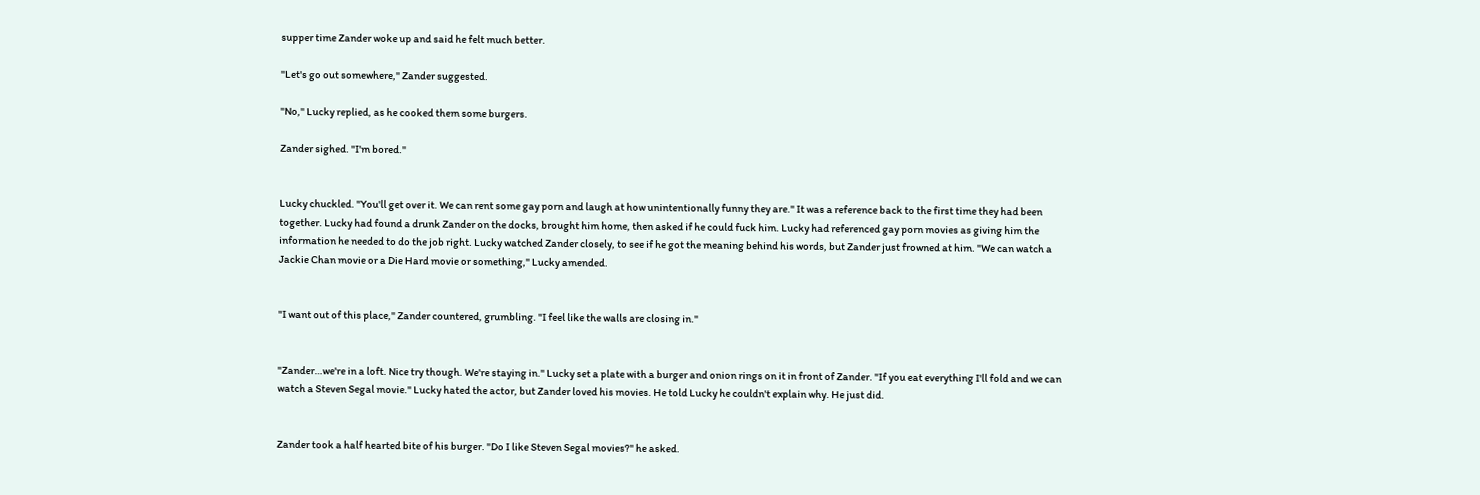supper time Zander woke up and said he felt much better.

"Let's go out somewhere," Zander suggested.

"No," Lucky replied, as he cooked them some burgers.

Zander sighed. "I'm bored."


Lucky chuckled. "You'll get over it. We can rent some gay porn and laugh at how unintentionally funny they are." It was a reference back to the first time they had been together. Lucky had found a drunk Zander on the docks, brought him home, then asked if he could fuck him. Lucky had referenced gay porn movies as giving him the information he needed to do the job right. Lucky watched Zander closely, to see if he got the meaning behind his words, but Zander just frowned at him. "We can watch a Jackie Chan movie or a Die Hard movie or something," Lucky amended.


"I want out of this place," Zander countered, grumbling. "I feel like the walls are closing in."


"Zander…we're in a loft. Nice try though. We're staying in." Lucky set a plate with a burger and onion rings on it in front of Zander. "If you eat everything I'll fold and we can watch a Steven Segal movie." Lucky hated the actor, but Zander loved his movies. He told Lucky he couldn't explain why. He just did.


Zander took a half hearted bite of his burger. "Do I like Steven Segal movies?" he asked.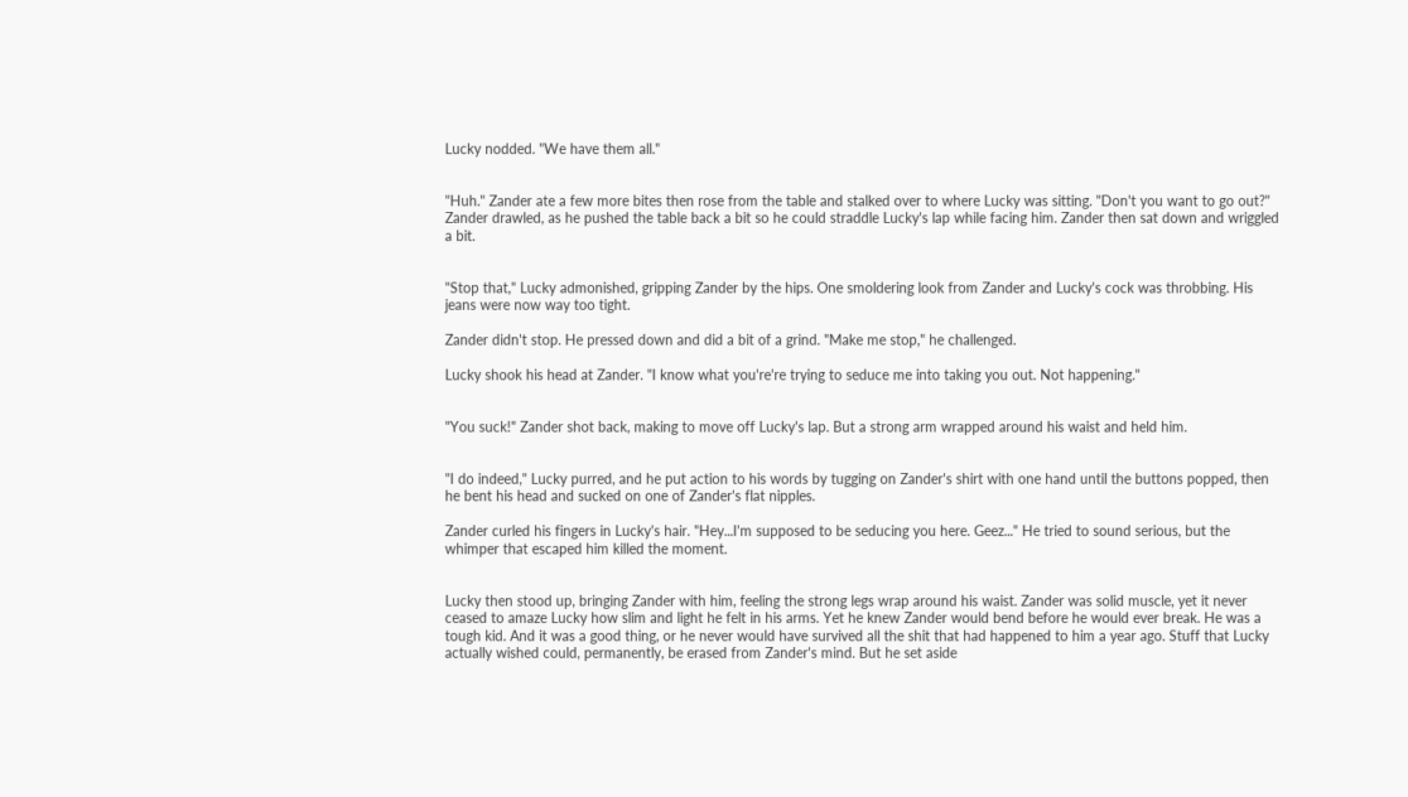Lucky nodded. "We have them all."


"Huh." Zander ate a few more bites then rose from the table and stalked over to where Lucky was sitting. "Don't you want to go out?" Zander drawled, as he pushed the table back a bit so he could straddle Lucky's lap while facing him. Zander then sat down and wriggled a bit.


"Stop that," Lucky admonished, gripping Zander by the hips. One smoldering look from Zander and Lucky's cock was throbbing. His jeans were now way too tight.

Zander didn't stop. He pressed down and did a bit of a grind. "Make me stop," he challenged.

Lucky shook his head at Zander. "I know what you're're trying to seduce me into taking you out. Not happening."


"You suck!" Zander shot back, making to move off Lucky's lap. But a strong arm wrapped around his waist and held him.


"I do indeed," Lucky purred, and he put action to his words by tugging on Zander's shirt with one hand until the buttons popped, then he bent his head and sucked on one of Zander's flat nipples.

Zander curled his fingers in Lucky's hair. "Hey...I'm supposed to be seducing you here. Geez..." He tried to sound serious, but the whimper that escaped him killed the moment.


Lucky then stood up, bringing Zander with him, feeling the strong legs wrap around his waist. Zander was solid muscle, yet it never ceased to amaze Lucky how slim and light he felt in his arms. Yet he knew Zander would bend before he would ever break. He was a tough kid. And it was a good thing, or he never would have survived all the shit that had happened to him a year ago. Stuff that Lucky actually wished could, permanently, be erased from Zander's mind. But he set aside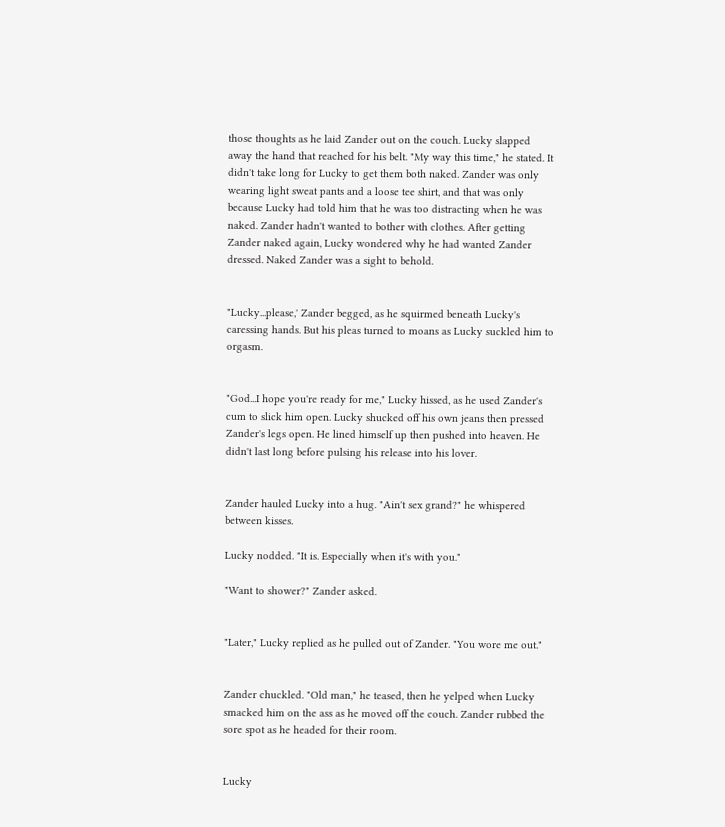those thoughts as he laid Zander out on the couch. Lucky slapped away the hand that reached for his belt. "My way this time," he stated. It didn't take long for Lucky to get them both naked. Zander was only wearing light sweat pants and a loose tee shirt, and that was only because Lucky had told him that he was too distracting when he was naked. Zander hadn't wanted to bother with clothes. After getting Zander naked again, Lucky wondered why he had wanted Zander dressed. Naked Zander was a sight to behold.


"Lucky...please,' Zander begged, as he squirmed beneath Lucky's caressing hands. But his pleas turned to moans as Lucky suckled him to orgasm.


"God...I hope you're ready for me," Lucky hissed, as he used Zander's cum to slick him open. Lucky shucked off his own jeans then pressed Zander's legs open. He lined himself up then pushed into heaven. He didn't last long before pulsing his release into his lover.


Zander hauled Lucky into a hug. "Ain't sex grand?" he whispered between kisses.

Lucky nodded. "It is. Especially when it's with you."

"Want to shower?" Zander asked.


"Later," Lucky replied as he pulled out of Zander. "You wore me out."


Zander chuckled. "Old man," he teased, then he yelped when Lucky smacked him on the ass as he moved off the couch. Zander rubbed the sore spot as he headed for their room.


Lucky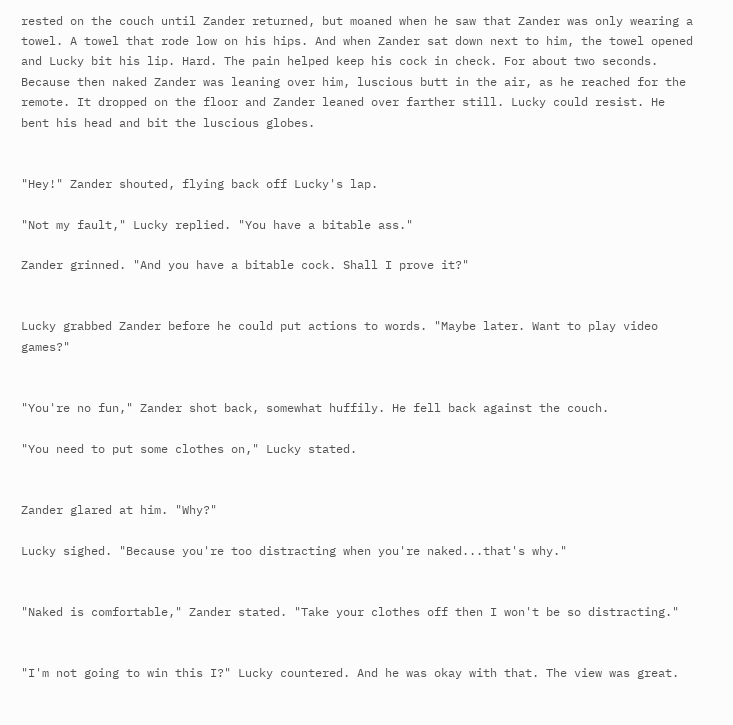rested on the couch until Zander returned, but moaned when he saw that Zander was only wearing a towel. A towel that rode low on his hips. And when Zander sat down next to him, the towel opened and Lucky bit his lip. Hard. The pain helped keep his cock in check. For about two seconds. Because then naked Zander was leaning over him, luscious butt in the air, as he reached for the remote. It dropped on the floor and Zander leaned over farther still. Lucky could resist. He bent his head and bit the luscious globes.


"Hey!" Zander shouted, flying back off Lucky's lap.

"Not my fault," Lucky replied. "You have a bitable ass."

Zander grinned. "And you have a bitable cock. Shall I prove it?"


Lucky grabbed Zander before he could put actions to words. "Maybe later. Want to play video games?"


"You're no fun," Zander shot back, somewhat huffily. He fell back against the couch.

"You need to put some clothes on," Lucky stated.


Zander glared at him. "Why?"

Lucky sighed. "Because you're too distracting when you're naked...that's why."


"Naked is comfortable," Zander stated. "Take your clothes off then I won't be so distracting."


"I'm not going to win this I?" Lucky countered. And he was okay with that. The view was great.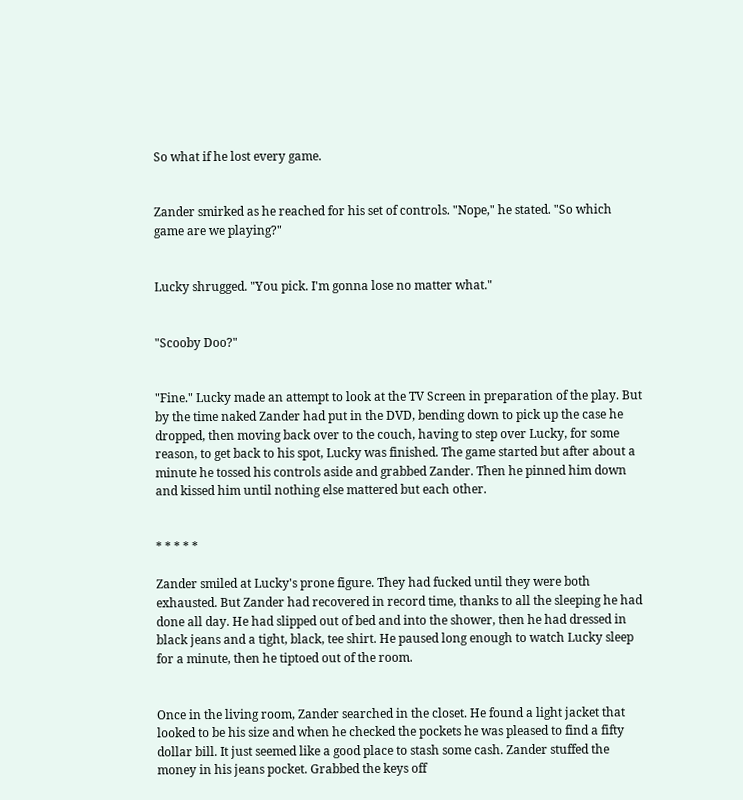So what if he lost every game.


Zander smirked as he reached for his set of controls. "Nope," he stated. "So which game are we playing?"


Lucky shrugged. "You pick. I'm gonna lose no matter what."


"Scooby Doo?"


"Fine." Lucky made an attempt to look at the TV Screen in preparation of the play. But by the time naked Zander had put in the DVD, bending down to pick up the case he dropped, then moving back over to the couch, having to step over Lucky, for some reason, to get back to his spot, Lucky was finished. The game started but after about a minute he tossed his controls aside and grabbed Zander. Then he pinned him down and kissed him until nothing else mattered but each other.


* * * * *

Zander smiled at Lucky's prone figure. They had fucked until they were both exhausted. But Zander had recovered in record time, thanks to all the sleeping he had done all day. He had slipped out of bed and into the shower, then he had dressed in black jeans and a tight, black, tee shirt. He paused long enough to watch Lucky sleep for a minute, then he tiptoed out of the room.


Once in the living room, Zander searched in the closet. He found a light jacket that looked to be his size and when he checked the pockets he was pleased to find a fifty dollar bill. It just seemed like a good place to stash some cash. Zander stuffed the money in his jeans pocket. Grabbed the keys off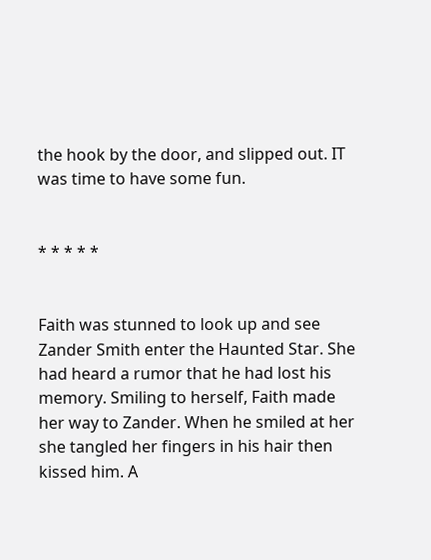the hook by the door, and slipped out. IT was time to have some fun.


* * * * *


Faith was stunned to look up and see Zander Smith enter the Haunted Star. She had heard a rumor that he had lost his memory. Smiling to herself, Faith made her way to Zander. When he smiled at her she tangled her fingers in his hair then kissed him. A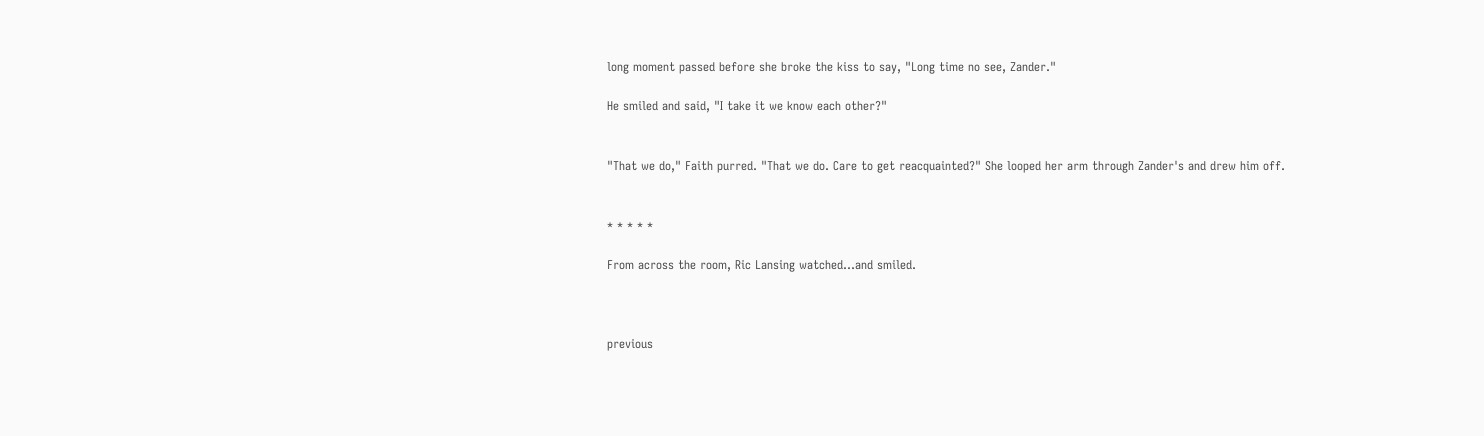long moment passed before she broke the kiss to say, "Long time no see, Zander."

He smiled and said, "I take it we know each other?"


"That we do," Faith purred. "That we do. Care to get reacquainted?" She looped her arm through Zander's and drew him off.


* * * * *

From across the room, Ric Lansing watched...and smiled.



previous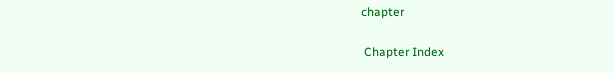chapter

 Chapter Index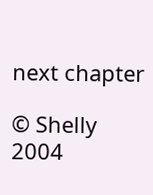next chapter

© Shelly 2004